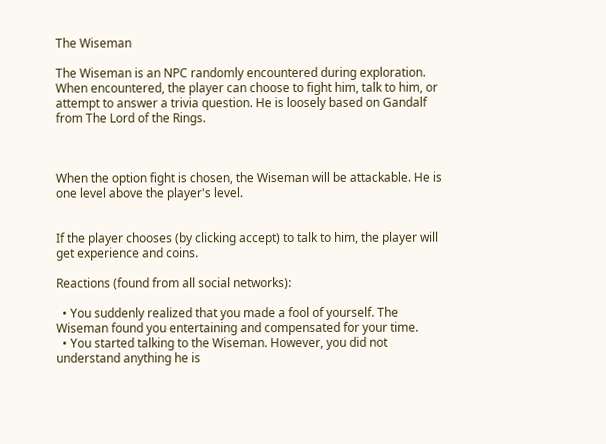The Wiseman

The Wiseman is an NPC randomly encountered during exploration. When encountered, the player can choose to fight him, talk to him, or attempt to answer a trivia question. He is loosely based on Gandalf from The Lord of the Rings.



When the option fight is chosen, the Wiseman will be attackable. He is one level above the player's level.


If the player chooses (by clicking accept) to talk to him, the player will get experience and coins.

Reactions (found from all social networks):

  • You suddenly realized that you made a fool of yourself. The Wiseman found you entertaining and compensated for your time.
  • You started talking to the Wiseman. However, you did not understand anything he is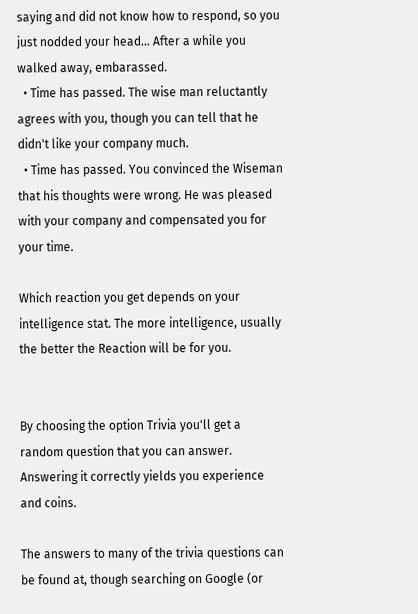saying and did not know how to respond, so you just nodded your head... After a while you walked away, embarassed.
  • Time has passed. The wise man reluctantly agrees with you, though you can tell that he didn't like your company much.
  • Time has passed. You convinced the Wiseman that his thoughts were wrong. He was pleased with your company and compensated you for your time.

Which reaction you get depends on your intelligence stat. The more intelligence, usually the better the Reaction will be for you.


By choosing the option Trivia you'll get a random question that you can answer. Answering it correctly yields you experience and coins.

The answers to many of the trivia questions can be found at, though searching on Google (or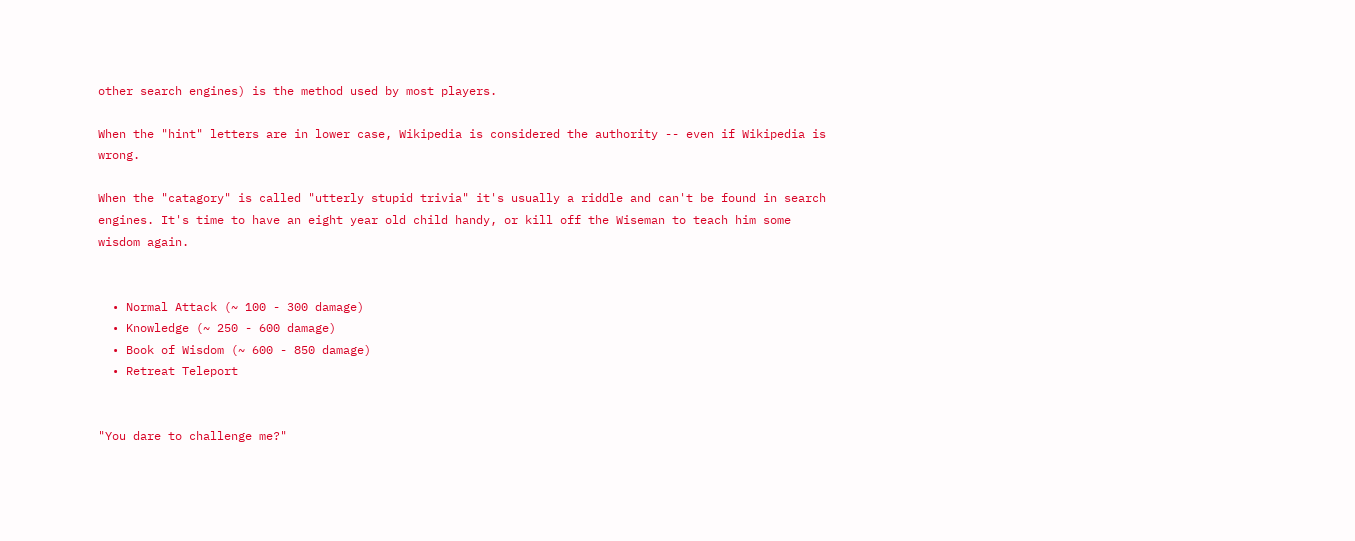other search engines) is the method used by most players.

When the "hint" letters are in lower case, Wikipedia is considered the authority -- even if Wikipedia is wrong.

When the "catagory" is called "utterly stupid trivia" it's usually a riddle and can't be found in search engines. It's time to have an eight year old child handy, or kill off the Wiseman to teach him some wisdom again.


  • Normal Attack (~ 100 - 300 damage)
  • Knowledge (~ 250 - 600 damage)
  • Book of Wisdom (~ 600 - 850 damage)
  • Retreat Teleport


"You dare to challenge me?"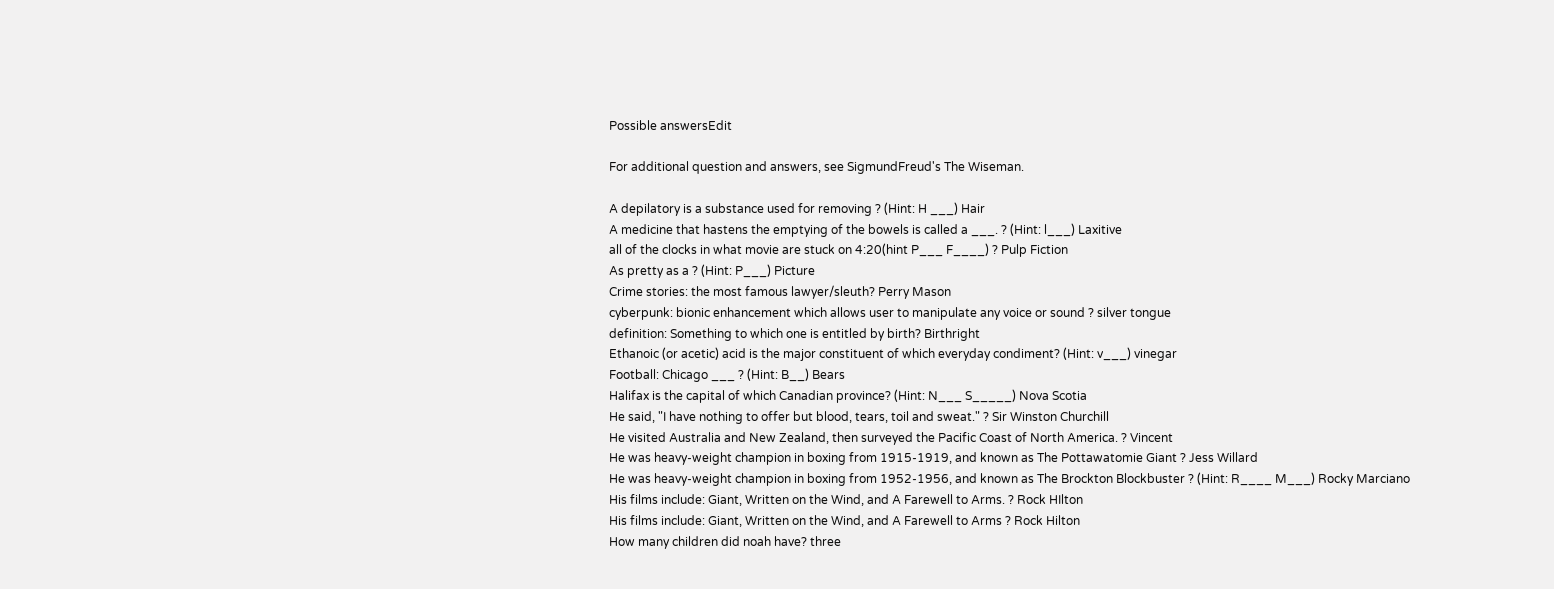Possible answersEdit

For additional question and answers, see SigmundFreud's The Wiseman.

A depilatory is a substance used for removing ? (Hint: H ___) Hair
A medicine that hastens the emptying of the bowels is called a ___. ? (Hint: l___) Laxitive
all of the clocks in what movie are stuck on 4:20(hint P___ F____) ? Pulp Fiction
As pretty as a ? (Hint: P___) Picture
Crime stories: the most famous lawyer/sleuth? Perry Mason
cyberpunk: bionic enhancement which allows user to manipulate any voice or sound ? silver tongue
definition: Something to which one is entitled by birth? Birthright
Ethanoic (or acetic) acid is the major constituent of which everyday condiment? (Hint: v___) vinegar
Football: Chicago ___ ? (Hint: B__) Bears
Halifax is the capital of which Canadian province? (Hint: N___ S_____) Nova Scotia
He said, "I have nothing to offer but blood, tears, toil and sweat." ? Sir Winston Churchill
He visited Australia and New Zealand, then surveyed the Pacific Coast of North America. ? Vincent
He was heavy-weight champion in boxing from 1915-1919, and known as The Pottawatomie Giant ? Jess Willard
He was heavy-weight champion in boxing from 1952-1956, and known as The Brockton Blockbuster ? (Hint: R____ M___) Rocky Marciano
His films include: Giant, Written on the Wind, and A Farewell to Arms. ? Rock HIlton
His films include: Giant, Written on the Wind, and A Farewell to Arms ? Rock Hilton
How many children did noah have? three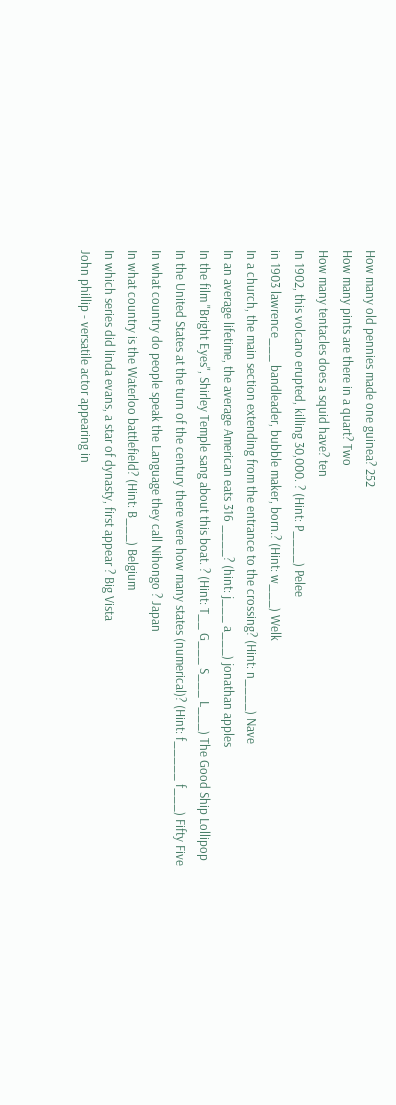How many old pennies made one guinea? 252
How many pints are there in a quart? Two
How many tentacles does a squid have? ten
In 1902, this volcano erupted, killing 30,000. ? (Hint: P____) Pelee
in 1903 lawrence___ bandleader, bubble maker, born.? (Hint: w___) Welk
In a church, the main section extending from the entrance to the crossing? (Hint: n____) Nave
In an average lifetime, the average American eats 316 ____? (hint: j___ a___) jonathan apples
In the film "Bright Eyes", Shirley Temple sang about this boat. ? (Hint: T__ G___ S___ L___) The Good Ship Lollipop
In the United States at the turn of the century there were how many states (numerical)? (Hint: f_____ f___) Fifty Five
In what country do people speak the Language they call Nihongo ? Japan
In what country is the Waterloo battlefield? (Hint: B___) Belgium
In which series did linda evans, a star of dynasty, first appear ? Big Vista
John phillip - versatile actor appearing in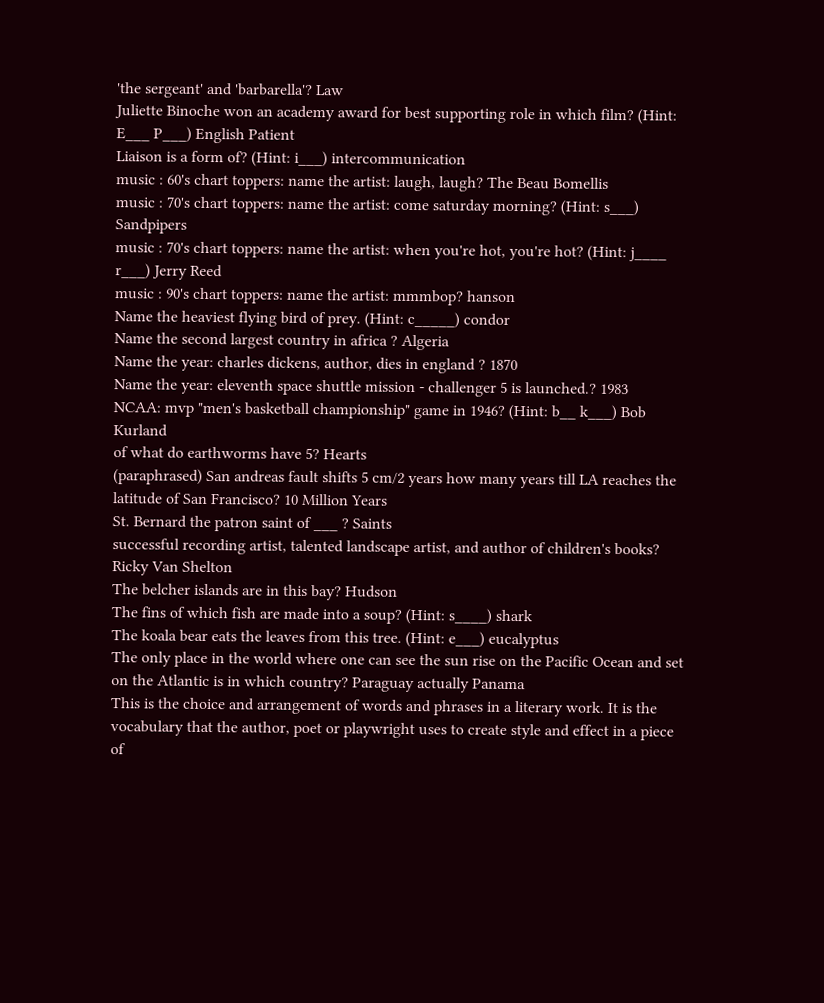'the sergeant' and 'barbarella'? Law
Juliette Binoche won an academy award for best supporting role in which film? (Hint: E___ P___) English Patient
Liaison is a form of? (Hint: i___) intercommunication
music : 60's chart toppers: name the artist: laugh, laugh? The Beau Bomellis
music : 70's chart toppers: name the artist: come saturday morning? (Hint: s___) Sandpipers
music : 70's chart toppers: name the artist: when you're hot, you're hot? (Hint: j____ r___) Jerry Reed
music : 90's chart toppers: name the artist: mmmbop? hanson
Name the heaviest flying bird of prey. (Hint: c_____) condor
Name the second largest country in africa ? Algeria
Name the year: charles dickens, author, dies in england ? 1870
Name the year: eleventh space shuttle mission - challenger 5 is launched.? 1983
NCAA: mvp "men's basketball championship" game in 1946? (Hint: b__ k___) Bob Kurland
of what do earthworms have 5? Hearts
(paraphrased) San andreas fault shifts 5 cm/2 years how many years till LA reaches the latitude of San Francisco? 10 Million Years
St. Bernard the patron saint of ___ ? Saints
successful recording artist, talented landscape artist, and author of children's books? Ricky Van Shelton
The belcher islands are in this bay? Hudson
The fins of which fish are made into a soup? (Hint: s____) shark
The koala bear eats the leaves from this tree. (Hint: e___) eucalyptus
The only place in the world where one can see the sun rise on the Pacific Ocean and set on the Atlantic is in which country? Paraguay actually Panama
This is the choice and arrangement of words and phrases in a literary work. It is the vocabulary that the author, poet or playwright uses to create style and effect in a piece of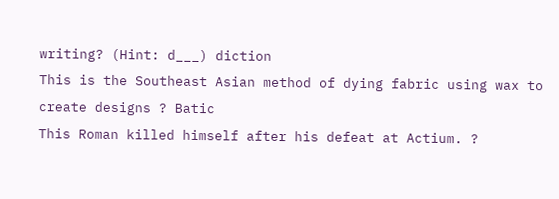writing? (Hint: d___) diction
This is the Southeast Asian method of dying fabric using wax to create designs ? Batic
This Roman killed himself after his defeat at Actium. ?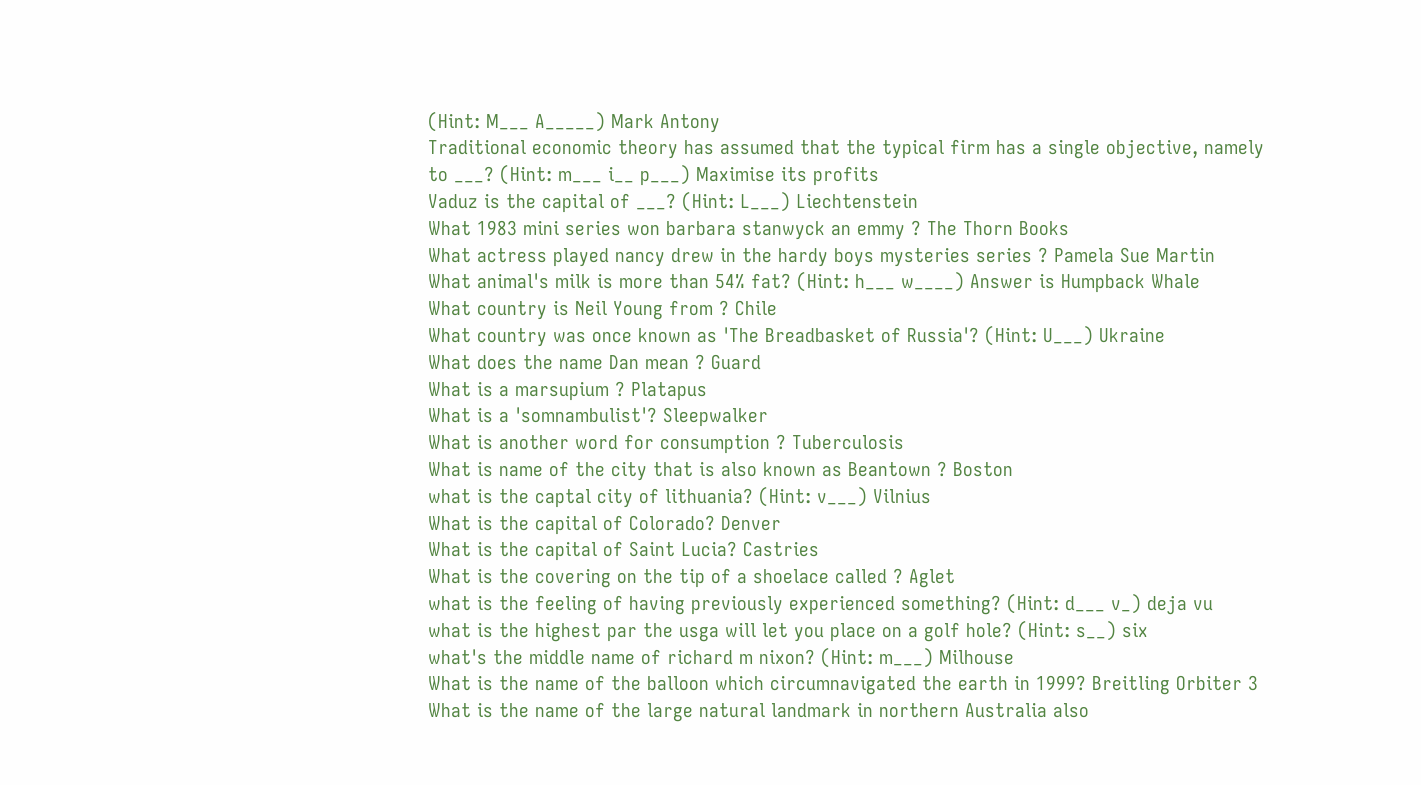(Hint: M___ A_____) Mark Antony
Traditional economic theory has assumed that the typical firm has a single objective, namely to ___? (Hint: m___ i__ p___) Maximise its profits
Vaduz is the capital of ___? (Hint: L___) Liechtenstein
What 1983 mini series won barbara stanwyck an emmy ? The Thorn Books
What actress played nancy drew in the hardy boys mysteries series ? Pamela Sue Martin
What animal's milk is more than 54% fat? (Hint: h___ w____) Answer is Humpback Whale
What country is Neil Young from ? Chile
What country was once known as 'The Breadbasket of Russia'? (Hint: U___) Ukraine
What does the name Dan mean ? Guard
What is a marsupium ? Platapus
What is a 'somnambulist'? Sleepwalker
What is another word for consumption ? Tuberculosis
What is name of the city that is also known as Beantown ? Boston
what is the captal city of lithuania? (Hint: v___) Vilnius
What is the capital of Colorado? Denver
What is the capital of Saint Lucia? Castries
What is the covering on the tip of a shoelace called ? Aglet
what is the feeling of having previously experienced something? (Hint: d___ v_) deja vu
what is the highest par the usga will let you place on a golf hole? (Hint: s__) six
what's the middle name of richard m nixon? (Hint: m___) Milhouse
What is the name of the balloon which circumnavigated the earth in 1999? Breitling Orbiter 3
What is the name of the large natural landmark in northern Australia also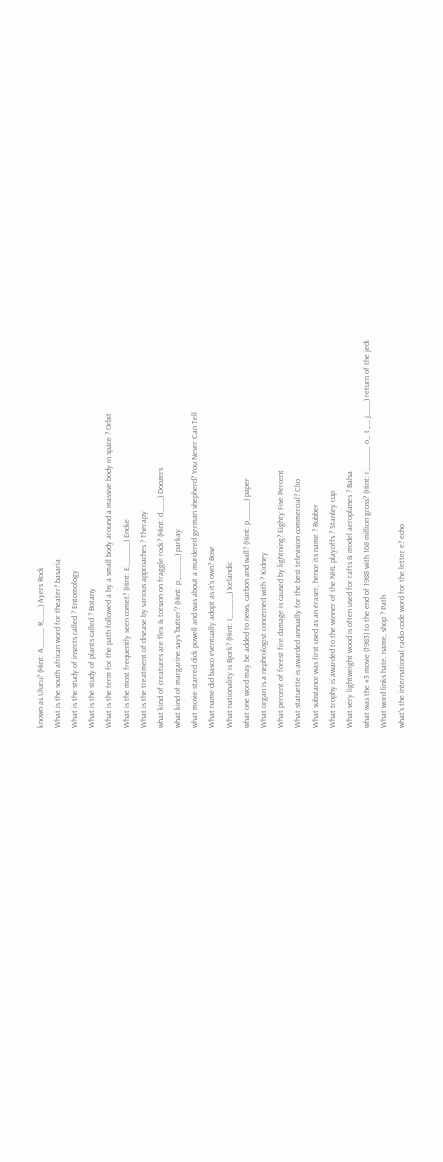known as Uluru? (Hint: A____ R___) Ayers Rock
What is the south african word for theater? basaria
What is the study of insects called ? Entomology
What is the study of plants called ? Botany
What is the term for the path followed a by a small body around a massive body in space ? Orbit
What is the most frequently seen comet? (Hint: E_____) Encke
What is the treatment of disease by various approaches ? Therapy
what kind of creatures are flex & torsion on fraggle rock? (Hint: d___) Doozers
what kind of margarine says 'butter'? (Hint: p_____) parkay
what movie starred dick powell and was about a murdered german shepherd? You Never Can Tell
What name did basco eventually adopt as it's own? Bose
What nationality is Bjork? (Hint: I_____) Icelandic
what one word may be added to news, carbon and wall? (Hint: p____) paper
What organ is a nephrologist concerned with ? Kidney
What percent of forest fire damage is caused by lightning? Eighty Five Percent
What statuette is awarded annually for the best television commercial? Clio
What substance was first used as an eraser, hence its name ? Rubber
What trophy is awarded to the winner of the NHL playoffs ? Stanley cup
What very lightweight wood is often used for rafts & model aeroplanes ? Balsa
what was the #3 movie (1983) to the end of 1988 with 168 million gross? (Hint: r_____ o_ t__ j___) return of the jedi
What word links hate, name, shop ? Path
what's the international radio code word for the letter e? echo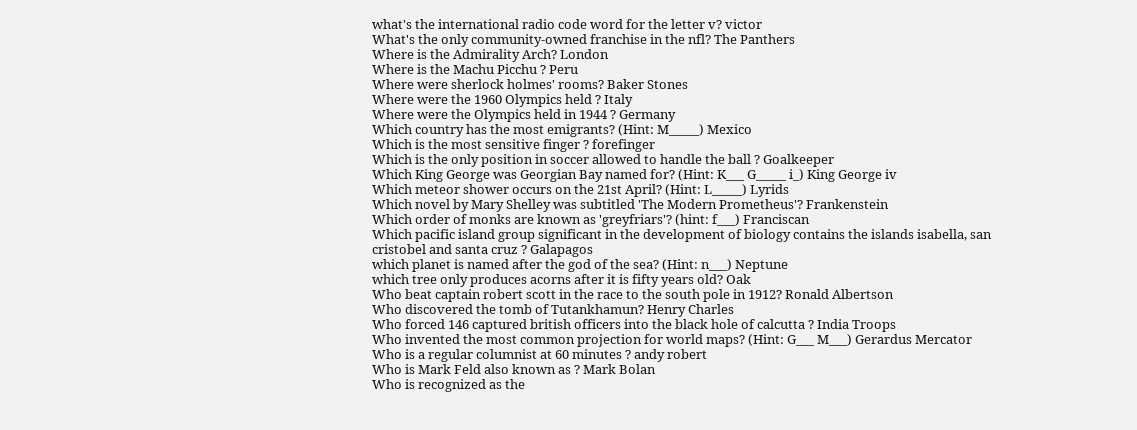what's the international radio code word for the letter v? victor
What's the only community-owned franchise in the nfl? The Panthers
Where is the Admirality Arch? London
Where is the Machu Picchu ? Peru
Where were sherlock holmes' rooms? Baker Stones
Where were the 1960 Olympics held ? Italy
Where were the Olympics held in 1944 ? Germany
Which country has the most emigrants? (Hint: M_____) Mexico
Which is the most sensitive finger ? forefinger
Which is the only position in soccer allowed to handle the ball ? Goalkeeper
Which King George was Georgian Bay named for? (Hint: K___ G_____ i_) King George iv
Which meteor shower occurs on the 21st April? (Hint: L_____) Lyrids
Which novel by Mary Shelley was subtitled 'The Modern Prometheus'? Frankenstein
Which order of monks are known as 'greyfriars'? (hint: f___) Franciscan
Which pacific island group significant in the development of biology contains the islands isabella, san cristobel and santa cruz ? Galapagos
which planet is named after the god of the sea? (Hint: n___) Neptune
which tree only produces acorns after it is fifty years old? Oak
Who beat captain robert scott in the race to the south pole in 1912? Ronald Albertson
Who discovered the tomb of Tutankhamun? Henry Charles
Who forced 146 captured british officers into the black hole of calcutta ? India Troops
Who invented the most common projection for world maps? (Hint: G___ M___) Gerardus Mercator
Who is a regular columnist at 60 minutes ? andy robert
Who is Mark Feld also known as ? Mark Bolan
Who is recognized as the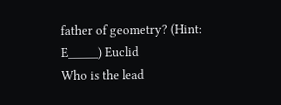father of geometry? (Hint: E_____) Euclid
Who is the lead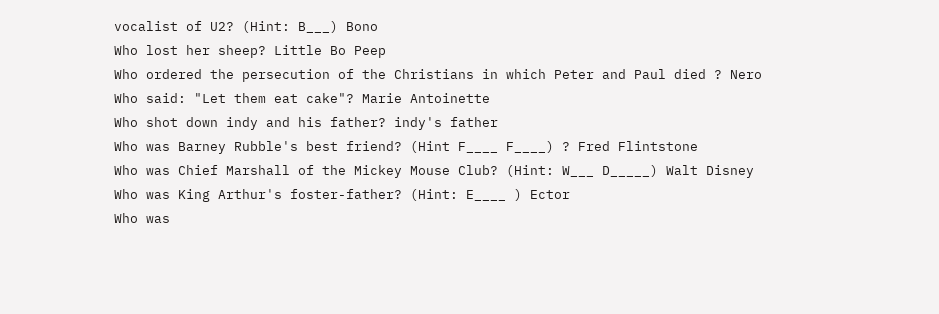vocalist of U2? (Hint: B___) Bono
Who lost her sheep? Little Bo Peep
Who ordered the persecution of the Christians in which Peter and Paul died ? Nero
Who said: "Let them eat cake"? Marie Antoinette
Who shot down indy and his father? indy's father
Who was Barney Rubble's best friend? (Hint F____ F____) ? Fred Flintstone
Who was Chief Marshall of the Mickey Mouse Club? (Hint: W___ D_____) Walt Disney
Who was King Arthur's foster-father? (Hint: E____ ) Ector
Who was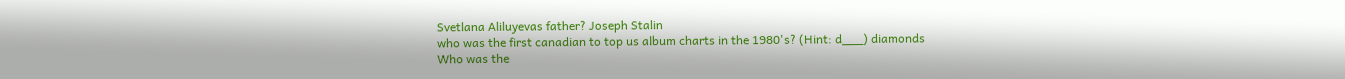Svetlana Aliluyevas father? Joseph Stalin
who was the first canadian to top us album charts in the 1980's? (Hint: d___) diamonds
Who was the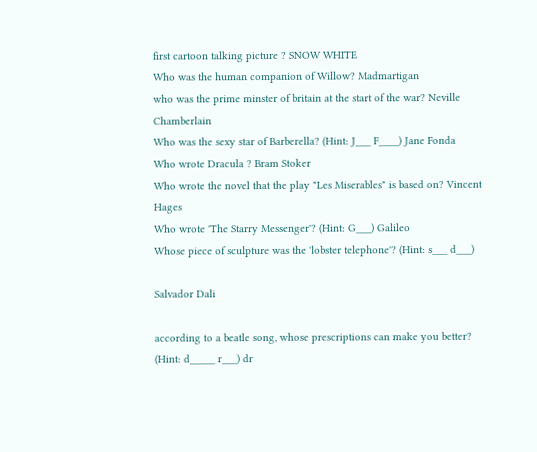first cartoon talking picture ? SNOW WHITE
Who was the human companion of Willow? Madmartigan
who was the prime minster of britain at the start of the war? Neville Chamberlain
Who was the sexy star of Barberella? (Hint: J___ F____) Jane Fonda
Who wrote Dracula ? Bram Stoker
Who wrote the novel that the play "Les Miserables" is based on? Vincent Hages
Who wrote 'The Starry Messenger'? (Hint: G___) Galileo
Whose piece of sculpture was the 'lobster telephone'? (Hint: s___ d___)

Salvador Dali

according to a beatle song, whose prescriptions can make you better? (Hint: d_____ r___) dr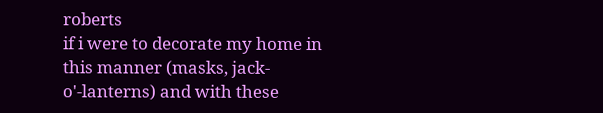roberts
if i were to decorate my home in this manner (masks, jack-o'-lanterns) and with these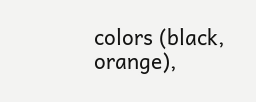colors (black, orange),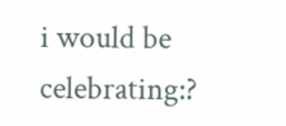i would be celebrating:?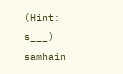(Hint: s___) samhain